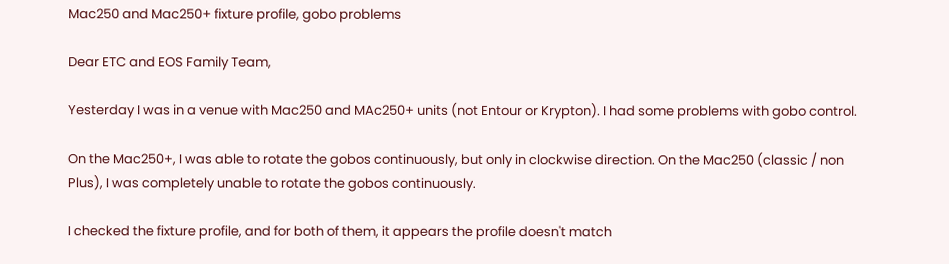Mac250 and Mac250+ fixture profile, gobo problems

Dear ETC and EOS Family Team,

Yesterday I was in a venue with Mac250 and MAc250+ units (not Entour or Krypton). I had some problems with gobo control.

On the Mac250+, I was able to rotate the gobos continuously, but only in clockwise direction. On the Mac250 (classic / non Plus), I was completely unable to rotate the gobos continuously.

I checked the fixture profile, and for both of them, it appears the profile doesn't match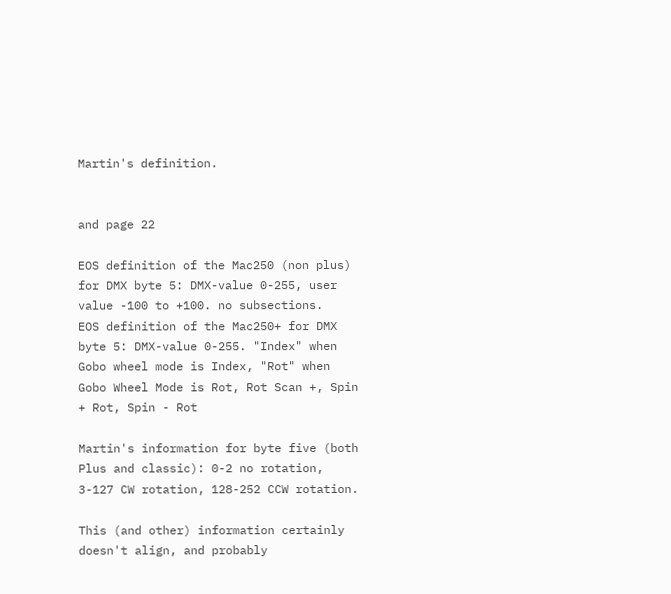Martin's definition.


and page 22

EOS definition of the Mac250 (non plus) for DMX byte 5: DMX-value 0-255, user value -100 to +100. no subsections.
EOS definition of the Mac250+ for DMX byte 5: DMX-value 0-255. "Index" when Gobo wheel mode is Index, "Rot" when Gobo Wheel Mode is Rot, Rot Scan +, Spin + Rot, Spin - Rot

Martin's information for byte five (both Plus and classic): 0-2 no rotation, 3-127 CW rotation, 128-252 CCW rotation.

This (and other) information certainly doesn't align, and probably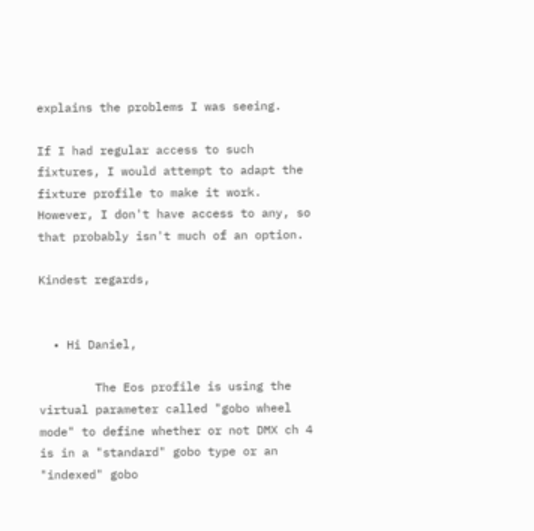explains the problems I was seeing.

If I had regular access to such fixtures, I would attempt to adapt the fixture profile to make it work. However, I don't have access to any, so that probably isn't much of an option.

Kindest regards,


  • Hi Daniel,

        The Eos profile is using the virtual parameter called "gobo wheel mode" to define whether or not DMX ch 4 is in a "standard" gobo type or an "indexed" gobo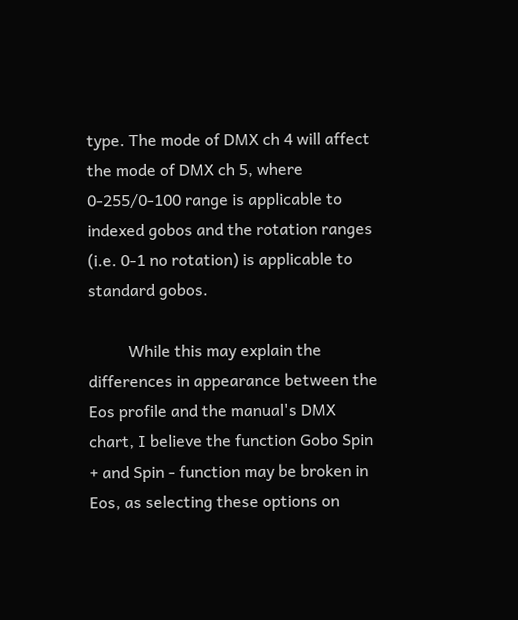type. The mode of DMX ch 4 will affect the mode of DMX ch 5, where 0-255/0-100 range is applicable to indexed gobos and the rotation ranges (i.e. 0-1 no rotation) is applicable to standard gobos.

          While this may explain the differences in appearance between the Eos profile and the manual's DMX chart, I believe the function Gobo Spin + and Spin - function may be broken in Eos, as selecting these options on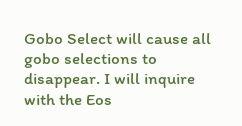Gobo Select will cause all gobo selections to disappear. I will inquire with the Eos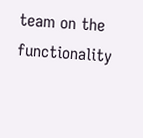team on the functionality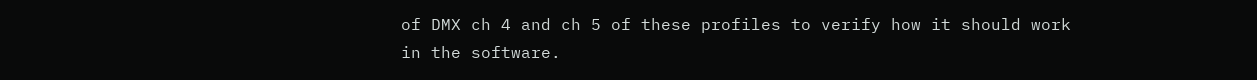of DMX ch 4 and ch 5 of these profiles to verify how it should work in the software.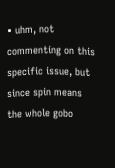• uhm, not commenting on this specific issue, but since spin means the whole gobo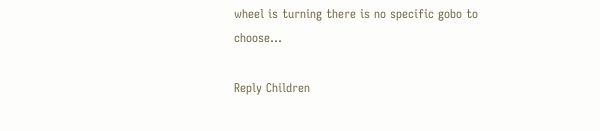wheel is turning there is no specific gobo to choose...

Reply Children